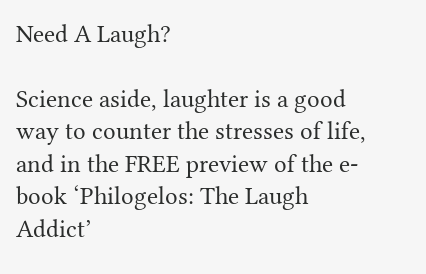Need A Laugh?

Science aside, laughter is a good way to counter the stresses of life, and in the FREE preview of the e-book ‘Philogelos: The Laugh Addict’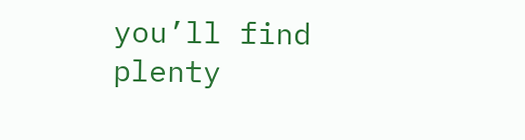you’ll find plenty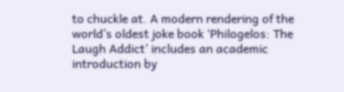to chuckle at. A modern rendering of the world’s oldest joke book ‘Philogelos: The Laugh Addict’ includes an academic introduction by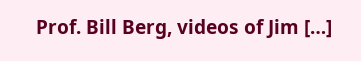Prof. Bill Berg, videos of Jim […]